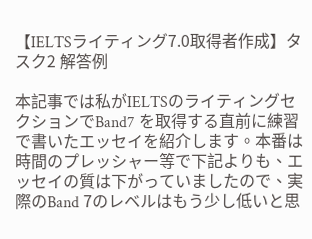【IELTSライティング7.0取得者作成】タスク2 解答例

本記事では私がIELTSのライティングセクションでBand7 を取得する直前に練習で書いたエッセイを紹介します。本番は時間のプレッシャー等で下記よりも、エッセイの質は下がっていましたので、実際のBand 7のレベルはもう少し低いと思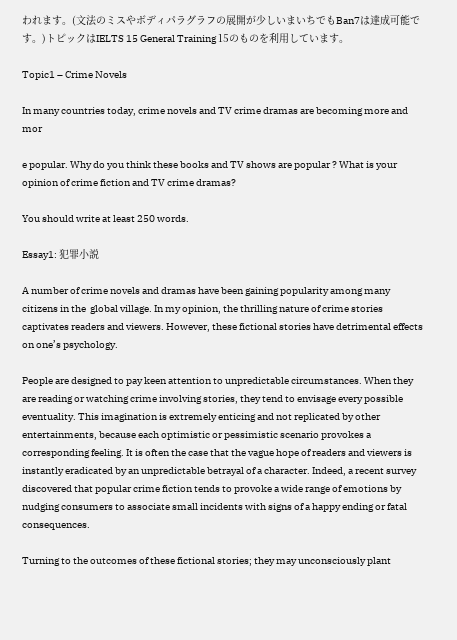われます。(文法のミスやボディパラグラフの展開が少しいまいちでもBan7は達成可能です。)トピックはIELTS 15 General Training 15のものを利用しています。

Topic1 – Crime Novels

In many countries today, crime novels and TV crime dramas are becoming more and mor

e popular. Why do you think these books and TV shows are popular ? What is your opinion of crime fiction and TV crime dramas?

You should write at least 250 words.

Essay1: 犯罪小説

A number of crime novels and dramas have been gaining popularity among many citizens in the  global village. In my opinion, the thrilling nature of crime stories captivates readers and viewers. However, these fictional stories have detrimental effects on one’s psychology.

People are designed to pay keen attention to unpredictable circumstances. When they are reading or watching crime involving stories, they tend to envisage every possible eventuality. This imagination is extremely enticing and not replicated by other entertainments, because each optimistic or pessimistic scenario provokes a corresponding feeling. It is often the case that the vague hope of readers and viewers is instantly eradicated by an unpredictable betrayal of a character. Indeed, a recent survey discovered that popular crime fiction tends to provoke a wide range of emotions by nudging consumers to associate small incidents with signs of a happy ending or fatal consequences.

Turning to the outcomes of these fictional stories; they may unconsciously plant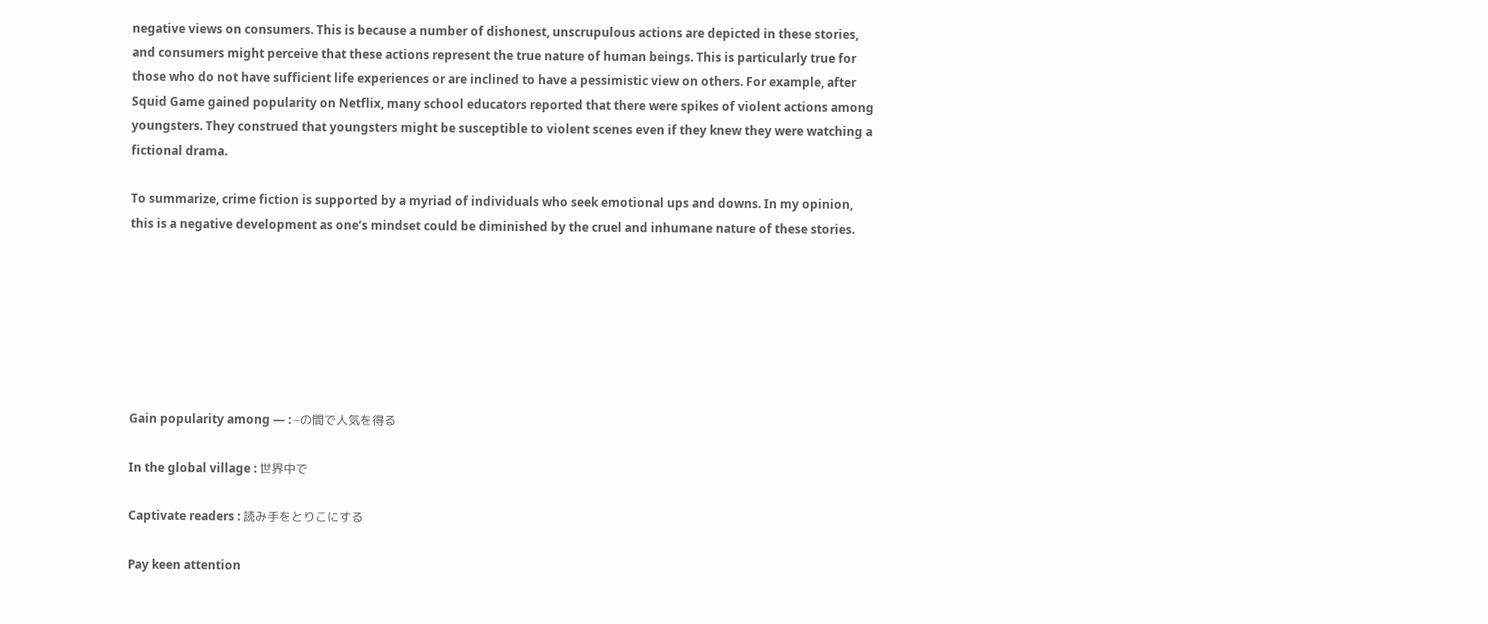negative views on consumers. This is because a number of dishonest, unscrupulous actions are depicted in these stories, and consumers might perceive that these actions represent the true nature of human beings. This is particularly true for those who do not have sufficient life experiences or are inclined to have a pessimistic view on others. For example, after Squid Game gained popularity on Netflix, many school educators reported that there were spikes of violent actions among youngsters. They construed that youngsters might be susceptible to violent scenes even if they knew they were watching a fictional drama.

To summarize, crime fiction is supported by a myriad of individuals who seek emotional ups and downs. In my opinion, this is a negative development as one’s mindset could be diminished by the cruel and inhumane nature of these stories.







Gain popularity among — : –の間で人気を得る

In the global village : 世界中で

Captivate readers : 読み手をとりこにする

Pay keen attention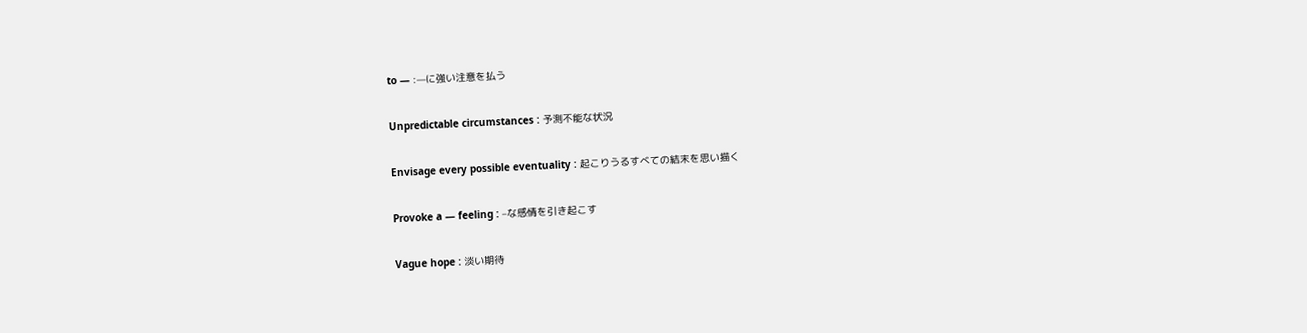to — :—に強い注意を払う

Unpredictable circumstances : 予測不能な状況

Envisage every possible eventuality : 起こりうるすべての結末を思い描く

Provoke a — feeling : –な感情を引き起こす

Vague hope : 淡い期待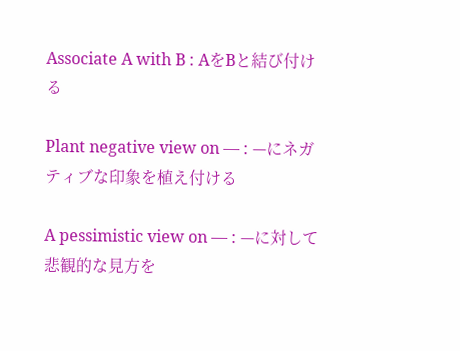Associate A with B : AをBと結び付ける

Plant negative view on — : —にネガティブな印象を植え付ける

A pessimistic view on — : —に対して悲観的な見方を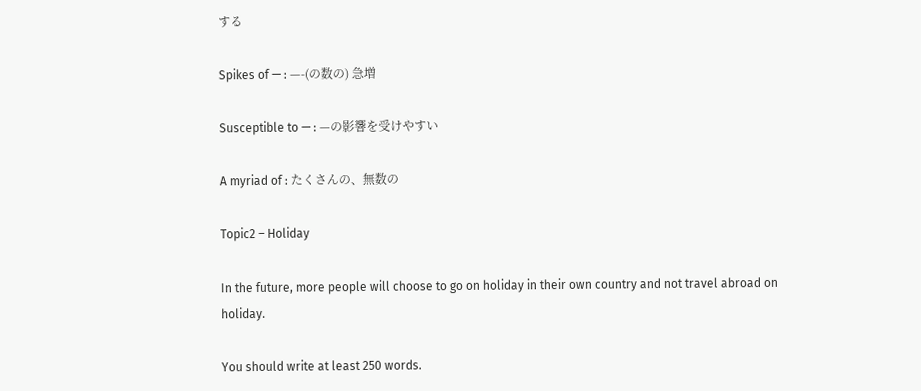する

Spikes of — : —-(の数の) 急増

Susceptible to — : —の影響を受けやすい

A myriad of : たくさんの、無数の

Topic2 – Holiday

In the future, more people will choose to go on holiday in their own country and not travel abroad on holiday.

You should write at least 250 words.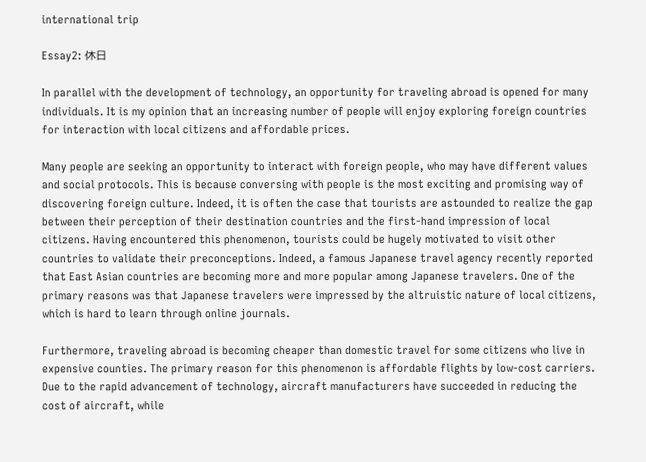international trip

Essay2: 休日

In parallel with the development of technology, an opportunity for traveling abroad is opened for many individuals. It is my opinion that an increasing number of people will enjoy exploring foreign countries for interaction with local citizens and affordable prices.

Many people are seeking an opportunity to interact with foreign people, who may have different values and social protocols. This is because conversing with people is the most exciting and promising way of discovering foreign culture. Indeed, it is often the case that tourists are astounded to realize the gap between their perception of their destination countries and the first-hand impression of local citizens. Having encountered this phenomenon, tourists could be hugely motivated to visit other countries to validate their preconceptions. Indeed, a famous Japanese travel agency recently reported that East Asian countries are becoming more and more popular among Japanese travelers. One of the primary reasons was that Japanese travelers were impressed by the altruistic nature of local citizens, which is hard to learn through online journals.

Furthermore, traveling abroad is becoming cheaper than domestic travel for some citizens who live in expensive counties. The primary reason for this phenomenon is affordable flights by low-cost carriers. Due to the rapid advancement of technology, aircraft manufacturers have succeeded in reducing the cost of aircraft, while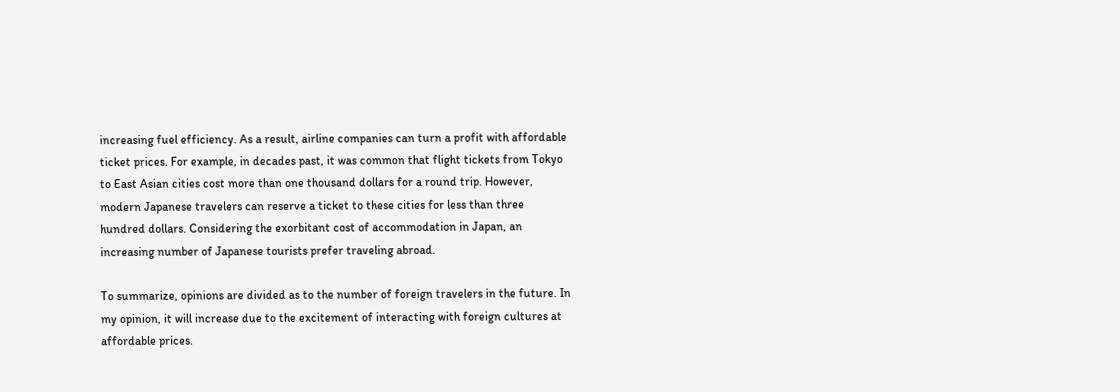increasing fuel efficiency. As a result, airline companies can turn a profit with affordable ticket prices. For example, in decades past, it was common that flight tickets from Tokyo to East Asian cities cost more than one thousand dollars for a round trip. However, modern Japanese travelers can reserve a ticket to these cities for less than three hundred dollars. Considering the exorbitant cost of accommodation in Japan, an increasing number of Japanese tourists prefer traveling abroad.

To summarize, opinions are divided as to the number of foreign travelers in the future. In my opinion, it will increase due to the excitement of interacting with foreign cultures at affordable prices.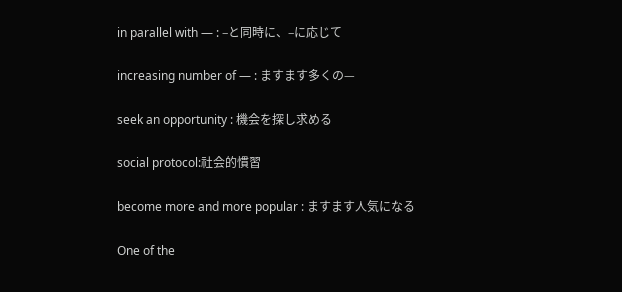in parallel with — : –と同時に、–に応じて

increasing number of — : ますます多くの—

seek an opportunity : 機会を探し求める

social protocol:社会的慣習

become more and more popular : ますます人気になる

One of the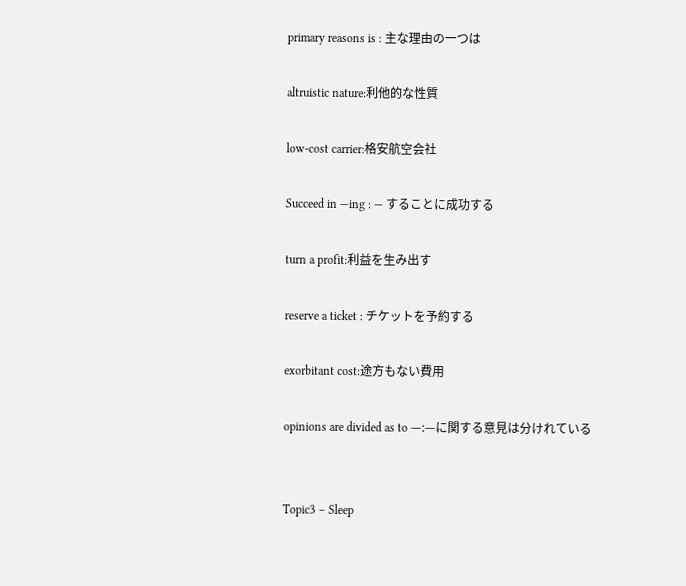primary reasons is : 主な理由の一つは

altruistic nature:利他的な性質

low-cost carrier:格安航空会社

Succeed in —ing : — することに成功する

turn a profit:利益を生み出す

reserve a ticket : チケットを予約する

exorbitant cost:途方もない費用

opinions are divided as to —:—に関する意見は分けれている


Topic3 – Sleep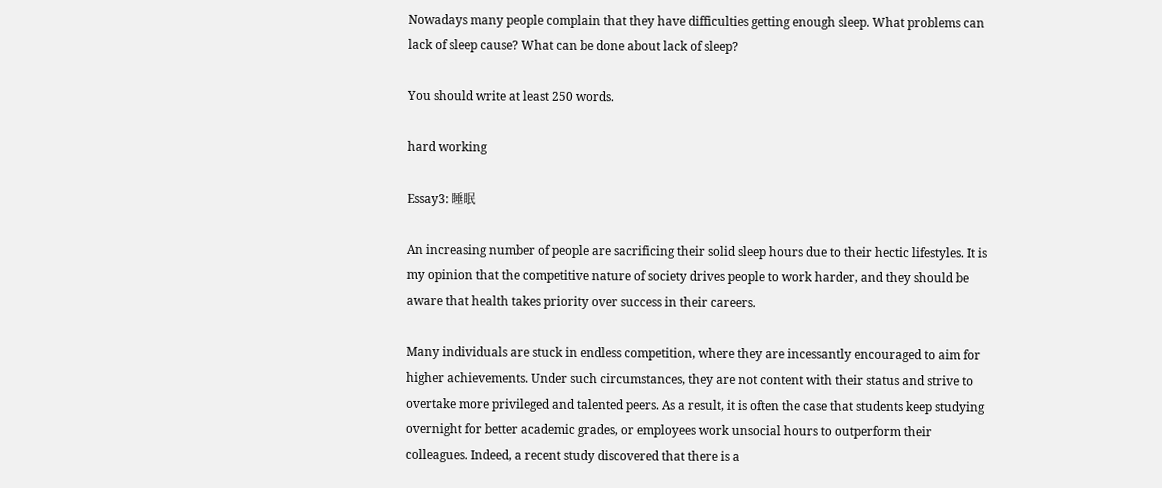Nowadays many people complain that they have difficulties getting enough sleep. What problems can lack of sleep cause? What can be done about lack of sleep?

You should write at least 250 words.

hard working

Essay3: 睡眠

An increasing number of people are sacrificing their solid sleep hours due to their hectic lifestyles. It is my opinion that the competitive nature of society drives people to work harder, and they should be aware that health takes priority over success in their careers.

Many individuals are stuck in endless competition, where they are incessantly encouraged to aim for higher achievements. Under such circumstances, they are not content with their status and strive to overtake more privileged and talented peers. As a result, it is often the case that students keep studying overnight for better academic grades, or employees work unsocial hours to outperform their colleagues. Indeed, a recent study discovered that there is a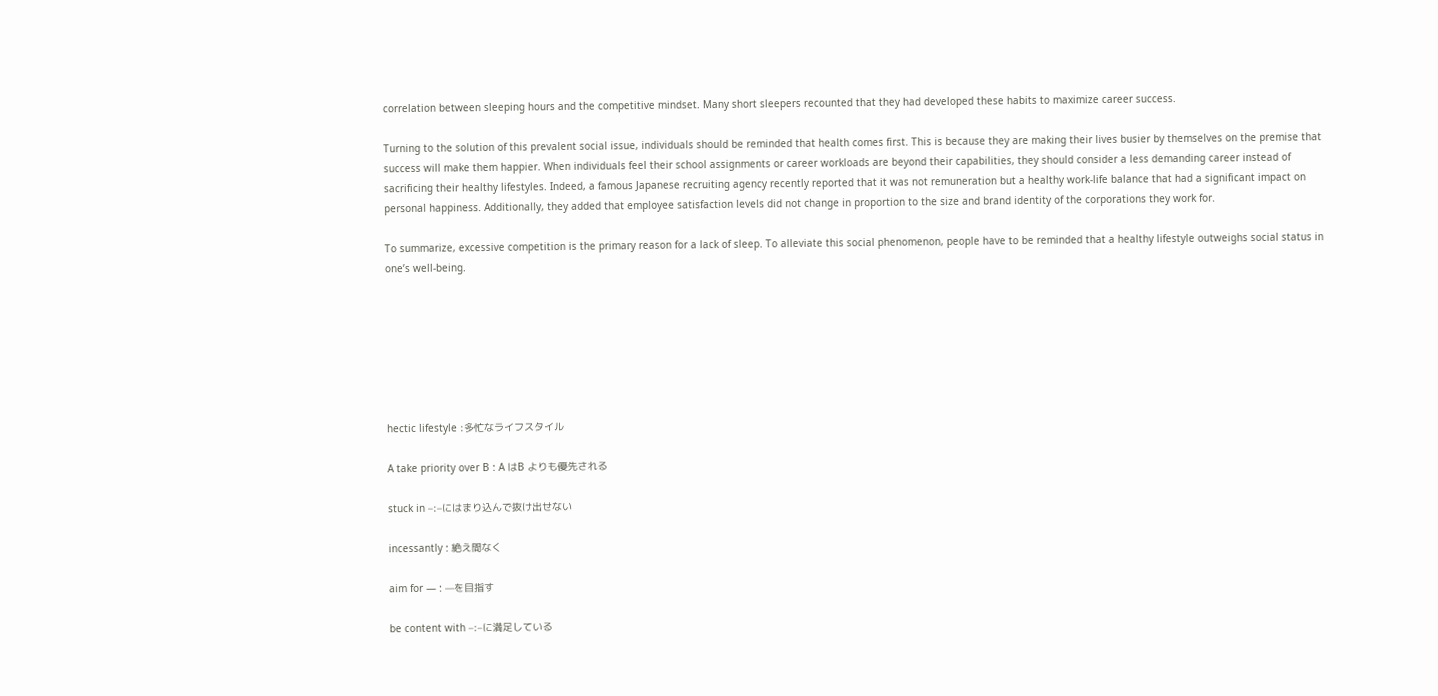correlation between sleeping hours and the competitive mindset. Many short sleepers recounted that they had developed these habits to maximize career success.

Turning to the solution of this prevalent social issue, individuals should be reminded that health comes first. This is because they are making their lives busier by themselves on the premise that success will make them happier. When individuals feel their school assignments or career workloads are beyond their capabilities, they should consider a less demanding career instead of sacrificing their healthy lifestyles. Indeed, a famous Japanese recruiting agency recently reported that it was not remuneration but a healthy work-life balance that had a significant impact on personal happiness. Additionally, they added that employee satisfaction levels did not change in proportion to the size and brand identity of the corporations they work for.

To summarize, excessive competition is the primary reason for a lack of sleep. To alleviate this social phenomenon, people have to be reminded that a healthy lifestyle outweighs social status in one’s well-being.







hectic lifestyle :多忙なライフスタイル

A take priority over B : A はB よりも優先される

stuck in –:–にはまり込んで抜け出せない

incessantly : 絶え間なく

aim for — : —を目指す

be content with –:–に満足している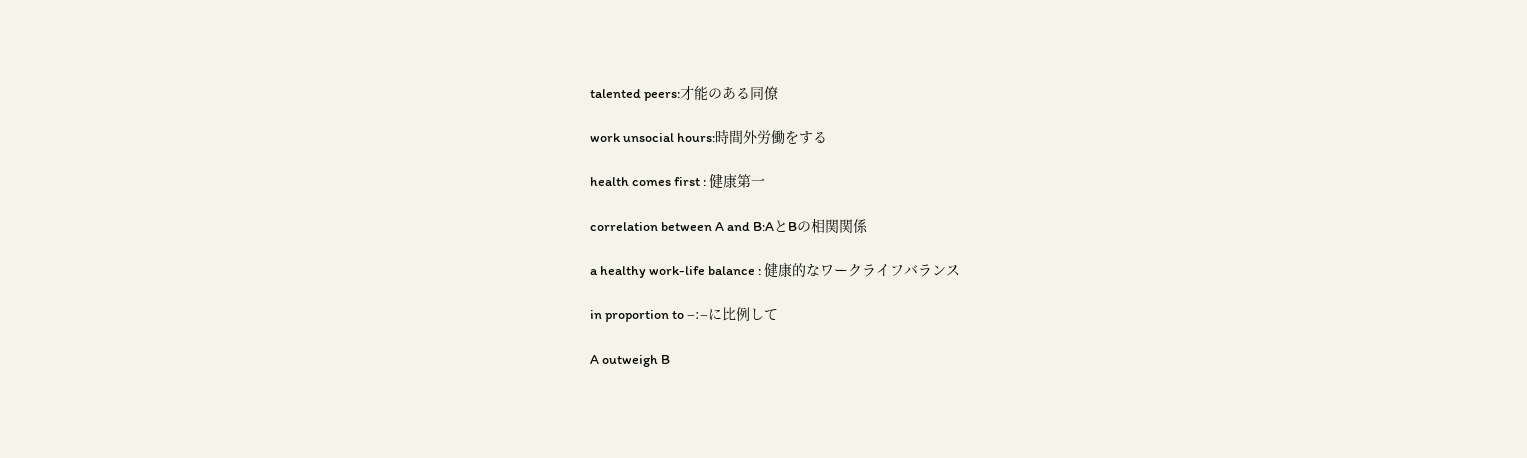talented peers:才能のある同僚

work unsocial hours:時間外労働をする

health comes first : 健康第一

correlation between A and B:AとBの相関関係

a healthy work-life balance : 健康的なワークライフバランス

in proportion to –:–に比例して

A outweigh B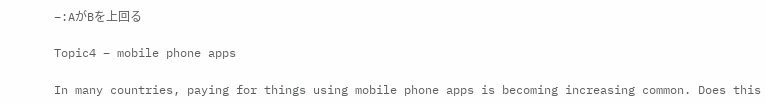–:AがBを上回る

Topic4 – mobile phone apps

In many countries, paying for things using mobile phone apps is becoming increasing common. Does this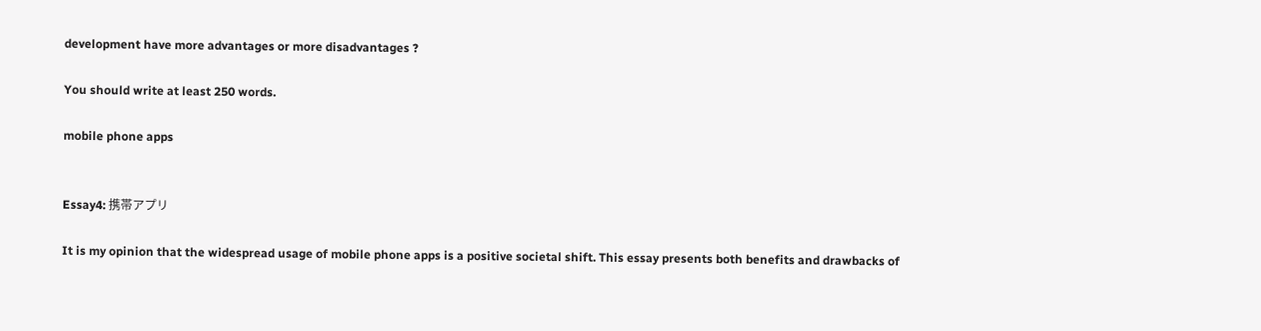development have more advantages or more disadvantages ?

You should write at least 250 words.

mobile phone apps


Essay4: 携帯アプリ

It is my opinion that the widespread usage of mobile phone apps is a positive societal shift. This essay presents both benefits and drawbacks of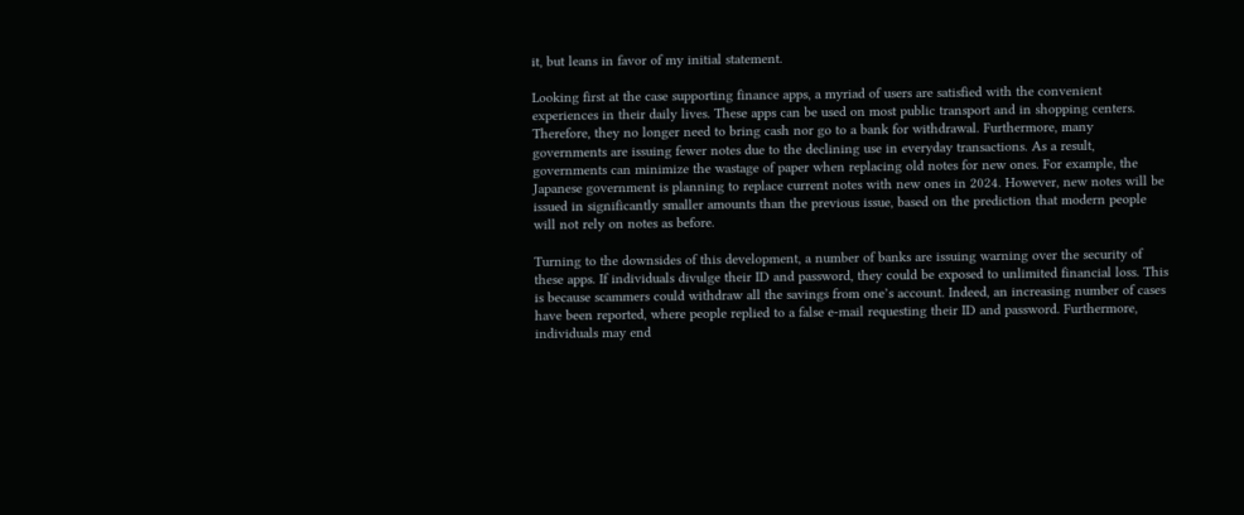it, but leans in favor of my initial statement.

Looking first at the case supporting finance apps, a myriad of users are satisfied with the convenient experiences in their daily lives. These apps can be used on most public transport and in shopping centers. Therefore, they no longer need to bring cash nor go to a bank for withdrawal. Furthermore, many governments are issuing fewer notes due to the declining use in everyday transactions. As a result, governments can minimize the wastage of paper when replacing old notes for new ones. For example, the Japanese government is planning to replace current notes with new ones in 2024. However, new notes will be issued in significantly smaller amounts than the previous issue, based on the prediction that modern people will not rely on notes as before.

Turning to the downsides of this development, a number of banks are issuing warning over the security of these apps. If individuals divulge their ID and password, they could be exposed to unlimited financial loss. This is because scammers could withdraw all the savings from one’s account. Indeed, an increasing number of cases have been reported, where people replied to a false e-mail requesting their ID and password. Furthermore, individuals may end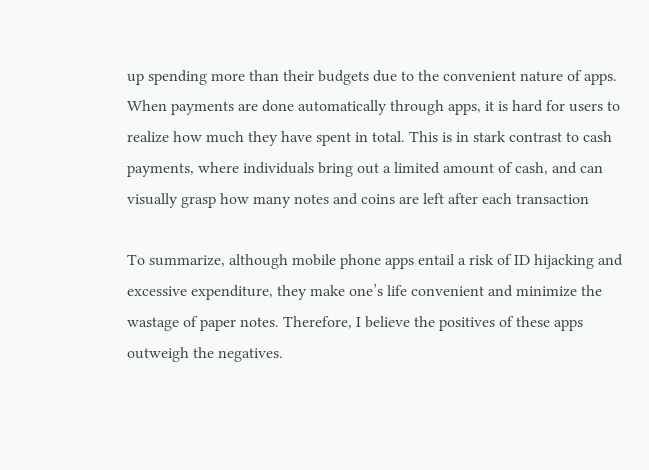up spending more than their budgets due to the convenient nature of apps. When payments are done automatically through apps, it is hard for users to realize how much they have spent in total. This is in stark contrast to cash payments, where individuals bring out a limited amount of cash, and can visually grasp how many notes and coins are left after each transaction

To summarize, although mobile phone apps entail a risk of ID hijacking and excessive expenditure, they make one’s life convenient and minimize the wastage of paper notes. Therefore, I believe the positives of these apps outweigh the negatives.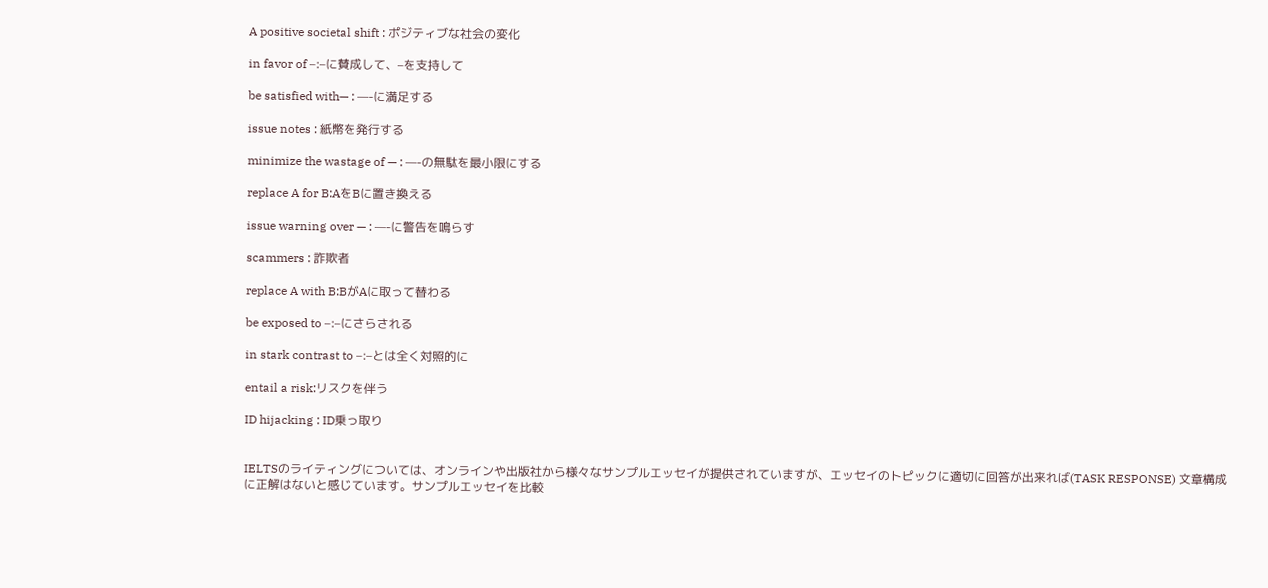A positive societal shift : ポジティブな社会の変化

in favor of –:–に賛成して、–を支持して

be satisfied with— : —-に満足する

issue notes : 紙幣を発行する

minimize the wastage of — : —-の無駄を最小限にする

replace A for B:AをBに置き換える

issue warning over — : —-に警告を鳴らす

scammers : 詐欺者

replace A with B:BがAに取って替わる

be exposed to –:–にさらされる

in stark contrast to –:–とは全く対照的に

entail a risk:リスクを伴う

ID hijacking : ID乗っ取り


IELTSのライティングについては、オンラインや出版社から様々なサンプルエッセイが提供されていますが、エッセイのトピックに適切に回答が出来れば(TASK RESPONSE) 文章構成に正解はないと感じています。サンプルエッセイを比較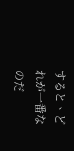すると、どれが一番なのだ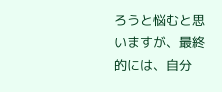ろうと悩むと思いますが、最終的には、自分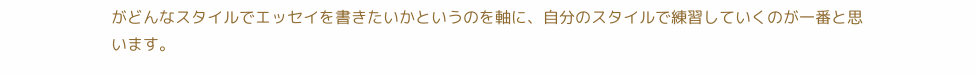がどんなスタイルでエッセイを書きたいかというのを軸に、自分のスタイルで練習していくのが一番と思います。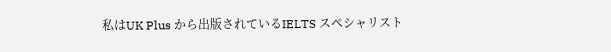私はUK Plus から出版されているIELTS スペシャリスト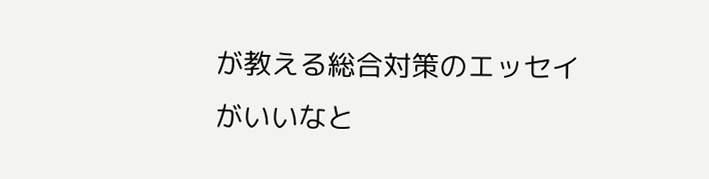が教える総合対策のエッセイがいいなと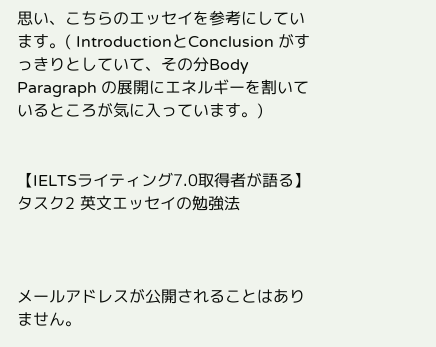思い、こちらのエッセイを参考にしています。( IntroductionとConclusion がすっきりとしていて、その分Body Paragraph の展開にエネルギーを割いているところが気に入っています。)


【IELTSライティング7.0取得者が語る】タスク2 英文エッセイの勉強法



メールアドレスが公開されることはありません。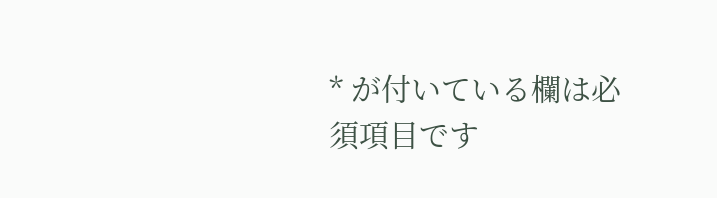* が付いている欄は必須項目です